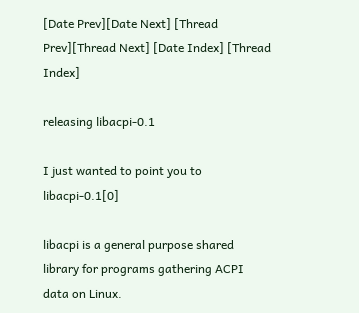[Date Prev][Date Next] [Thread Prev][Thread Next] [Date Index] [Thread Index]

releasing libacpi-0.1

I just wanted to point you to libacpi-0.1[0]

libacpi is a general purpose shared library for programs gathering ACPI data on Linux.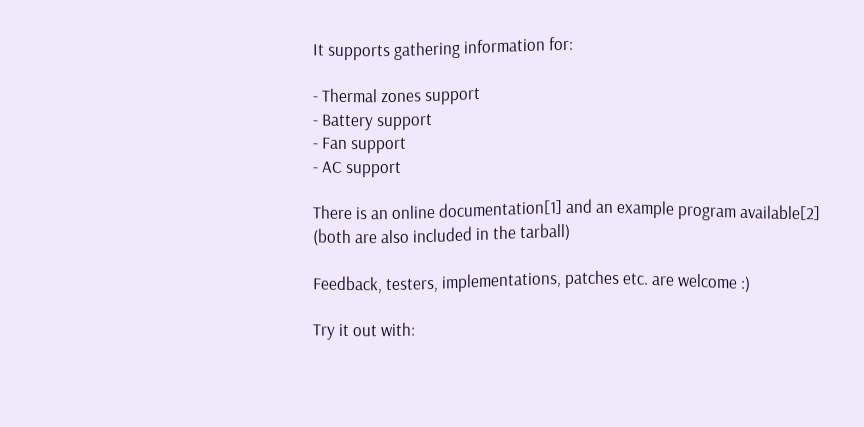It supports gathering information for:

- Thermal zones support
- Battery support
- Fan support
- AC support

There is an online documentation[1] and an example program available[2]
(both are also included in the tarball)

Feedback, testers, implementations, patches etc. are welcome :)

Try it out with: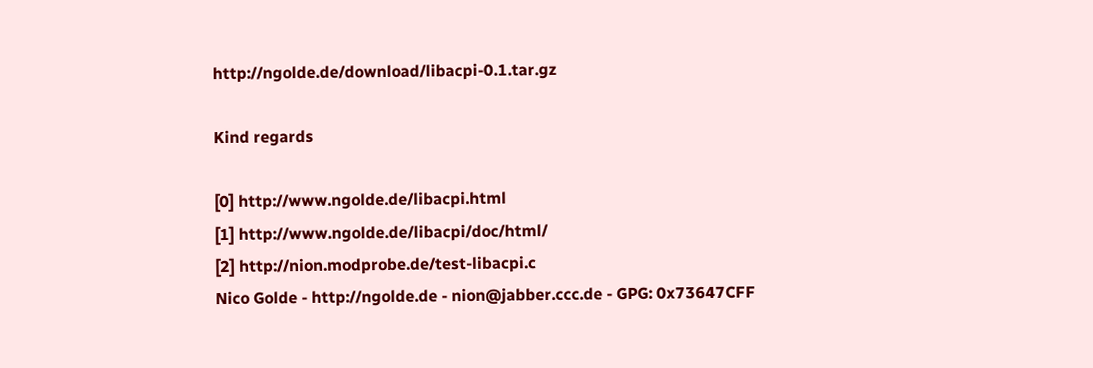http://ngolde.de/download/libacpi-0.1.tar.gz

Kind regards

[0] http://www.ngolde.de/libacpi.html
[1] http://www.ngolde.de/libacpi/doc/html/
[2] http://nion.modprobe.de/test-libacpi.c
Nico Golde - http://ngolde.de - nion@jabber.ccc.de - GPG: 0x73647CFF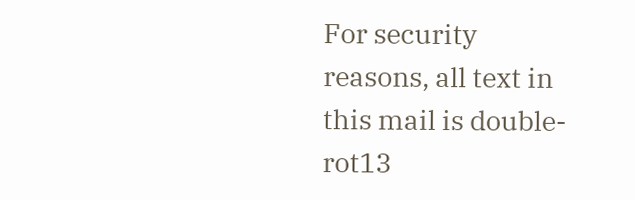For security reasons, all text in this mail is double-rot13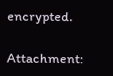encrypted.

Attachment: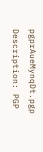pgprAueMynqDt.pgp
Description: PGP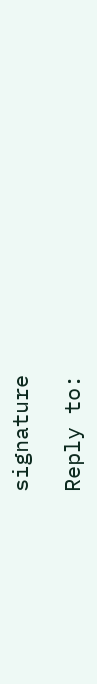signature

Reply to: